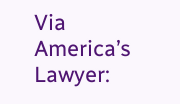Via America’s Lawyer: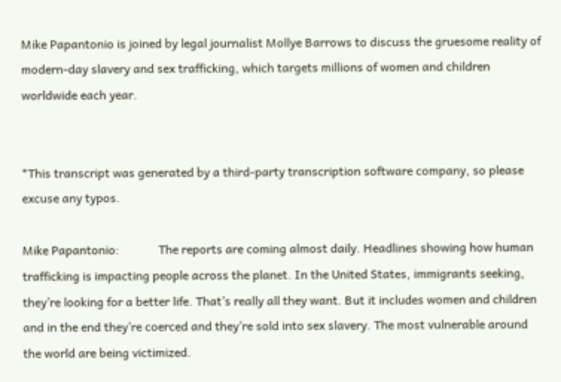Mike Papantonio is joined by legal journalist Mollye Barrows to discuss the gruesome reality of modern-day slavery and sex trafficking, which targets millions of women and children worldwide each year.


*This transcript was generated by a third-party transcription software company, so please excuse any typos.

Mike Papantonio:             The reports are coming almost daily. Headlines showing how human trafficking is impacting people across the planet. In the United States, immigrants seeking, they’re looking for a better life. That’s really all they want. But it includes women and children and in the end they’re coerced and they’re sold into sex slavery. The most vulnerable around the world are being victimized.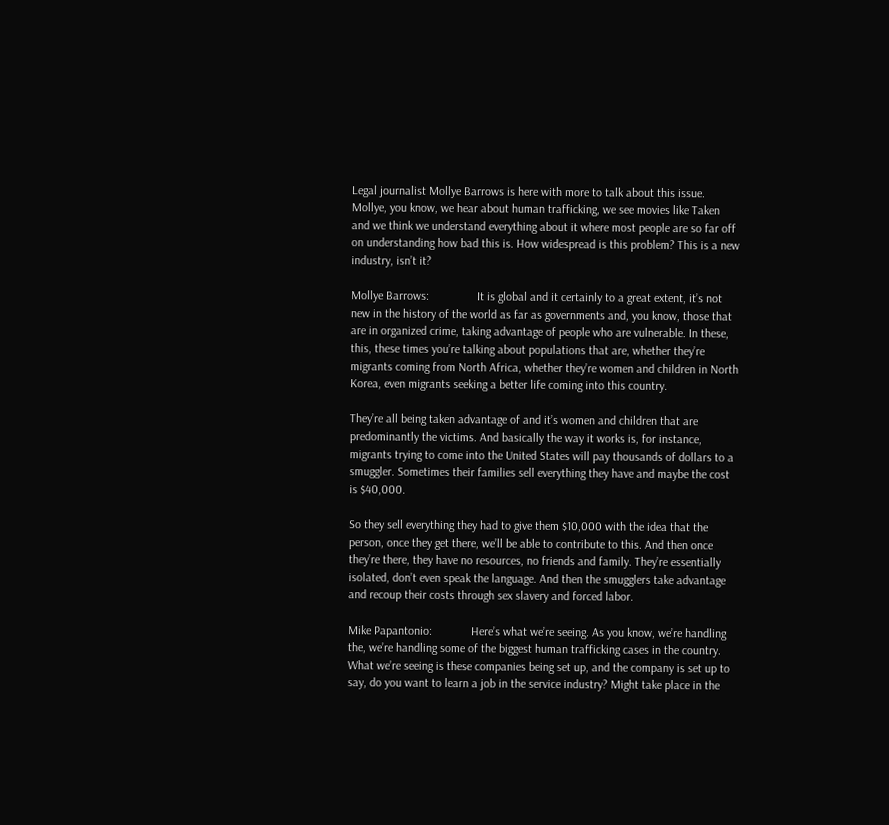Legal journalist Mollye Barrows is here with more to talk about this issue. Mollye, you know, we hear about human trafficking, we see movies like Taken and we think we understand everything about it where most people are so far off on understanding how bad this is. How widespread is this problem? This is a new industry, isn’t it?

Mollye Barrows:                It is global and it certainly to a great extent, it’s not new in the history of the world as far as governments and, you know, those that are in organized crime, taking advantage of people who are vulnerable. In these, this, these times you’re talking about populations that are, whether they’re migrants coming from North Africa, whether they’re women and children in North Korea, even migrants seeking a better life coming into this country.

They’re all being taken advantage of and it’s women and children that are predominantly the victims. And basically the way it works is, for instance, migrants trying to come into the United States will pay thousands of dollars to a smuggler. Sometimes their families sell everything they have and maybe the cost is $40,000.

So they sell everything they had to give them $10,000 with the idea that the person, once they get there, we’ll be able to contribute to this. And then once they’re there, they have no resources, no friends and family. They’re essentially isolated, don’t even speak the language. And then the smugglers take advantage and recoup their costs through sex slavery and forced labor.

Mike Papantonio:             Here’s what we’re seeing. As you know, we’re handling the, we’re handling some of the biggest human trafficking cases in the country. What we’re seeing is these companies being set up, and the company is set up to say, do you want to learn a job in the service industry? Might take place in the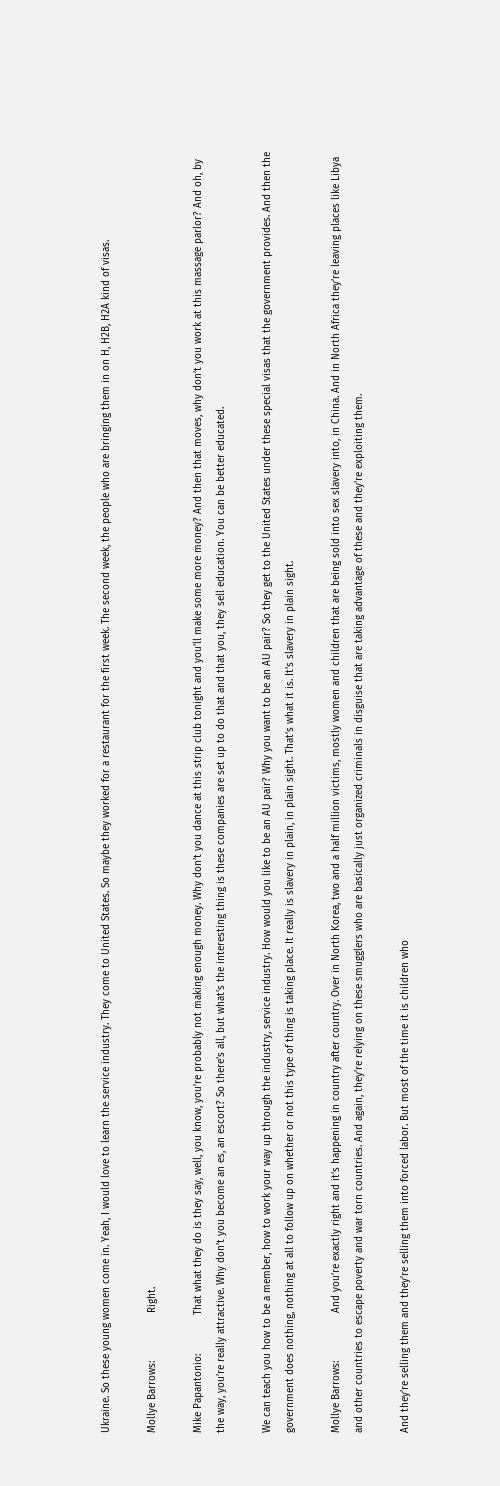Ukraine. So these young women come in. Yeah, I would love to learn the service industry. They come to United States. So maybe they worked for a restaurant for the first week. The second week, the people who are bringing them in on H, H2B, H2A kind of visas.

Mollye Barrows:                Right.

Mike Papantonio:             That what they do is they say, well, you know, you’re probably not making enough money. Why don’t you dance at this strip club tonight and you’ll make some more money? And then that moves, why don’t you work at this massage parlor? And oh, by the way, you’re really attractive. Why don’t you become an es, an escort? So there’s all, but what’s the interesting thing is these companies are set up to do that and that you, they sell education. You can be better educated.

We can teach you how to be a member, how to work your way up through the industry, service industry. How would you like to be an AU pair? Why you want to be an AU pair? So they get to the United States under these special visas that the government provides. And then the government does nothing, nothing at all to follow up on whether or not this type of thing is taking place. It really is slavery in plain, in plain sight. That’s what it is. It’s slavery in plain sight.

Mollye Barrows:                And you’re exactly right and it’s happening in country after country. Over in North Korea, two and a half million victims, mostly women and children that are being sold into sex slavery into, in China. And in North Africa they’re leaving places like Libya and other countries to escape poverty and war torn countries. And again, they’re relying on these smugglers who are basically just organized criminals in disguise that are taking advantage of these and they’re exploiting them.

And they’re selling them and they’re selling them into forced labor. But most of the time it is children who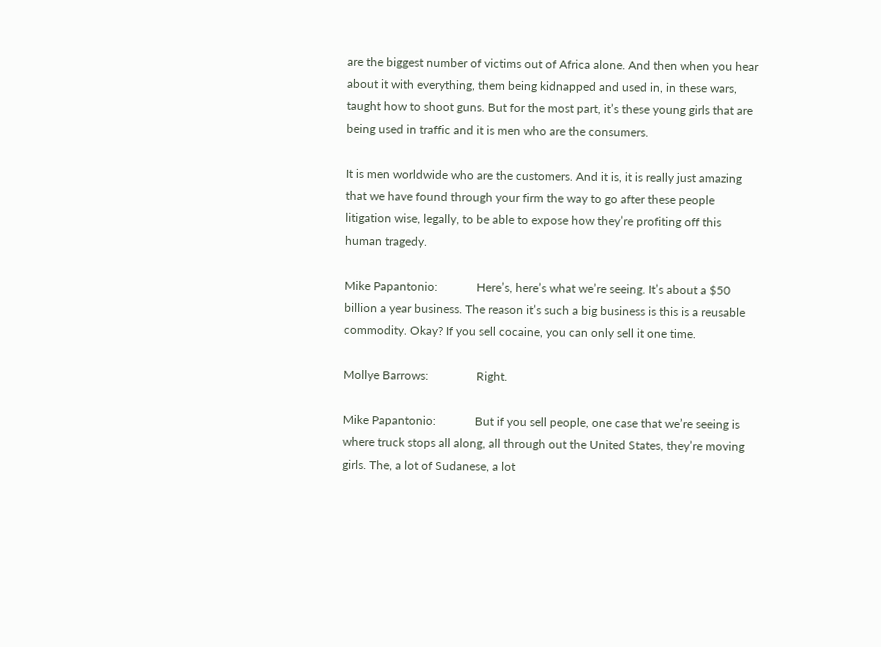are the biggest number of victims out of Africa alone. And then when you hear about it with everything, them being kidnapped and used in, in these wars, taught how to shoot guns. But for the most part, it’s these young girls that are being used in traffic and it is men who are the consumers.

It is men worldwide who are the customers. And it is, it is really just amazing that we have found through your firm the way to go after these people litigation wise, legally, to be able to expose how they’re profiting off this human tragedy.

Mike Papantonio:             Here’s, here’s what we’re seeing. It’s about a $50 billion a year business. The reason it’s such a big business is this is a reusable commodity. Okay? If you sell cocaine, you can only sell it one time.

Mollye Barrows:                Right.

Mike Papantonio:             But if you sell people, one case that we’re seeing is where truck stops all along, all through out the United States, they’re moving girls. The, a lot of Sudanese, a lot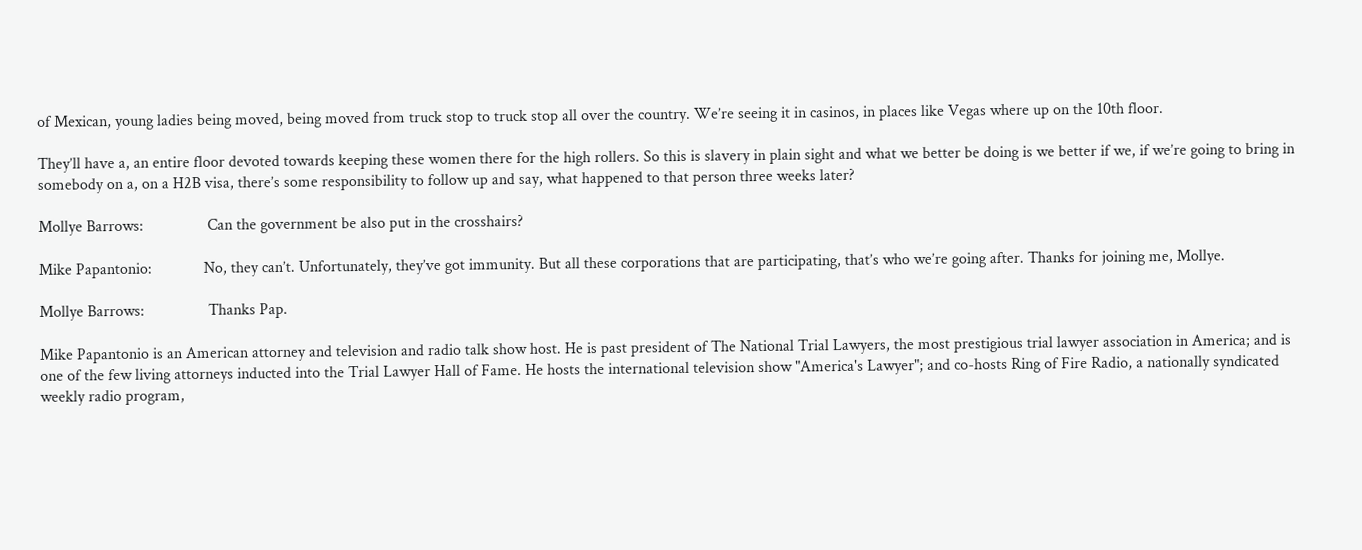of Mexican, young ladies being moved, being moved from truck stop to truck stop all over the country. We’re seeing it in casinos, in places like Vegas where up on the 10th floor.

They’ll have a, an entire floor devoted towards keeping these women there for the high rollers. So this is slavery in plain sight and what we better be doing is we better if we, if we’re going to bring in somebody on a, on a H2B visa, there’s some responsibility to follow up and say, what happened to that person three weeks later?

Mollye Barrows:                Can the government be also put in the crosshairs?

Mike Papantonio:             No, they can’t. Unfortunately, they’ve got immunity. But all these corporations that are participating, that’s who we’re going after. Thanks for joining me, Mollye.

Mollye Barrows:                Thanks Pap.

Mike Papantonio is an American attorney and television and radio talk show host. He is past president of The National Trial Lawyers, the most prestigious trial lawyer association in America; and is one of the few living attorneys inducted into the Trial Lawyer Hall of Fame. He hosts the international television show "America's Lawyer"; and co-hosts Ring of Fire Radio, a nationally syndicated weekly radio program,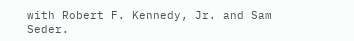with Robert F. Kennedy, Jr. and Sam Seder.